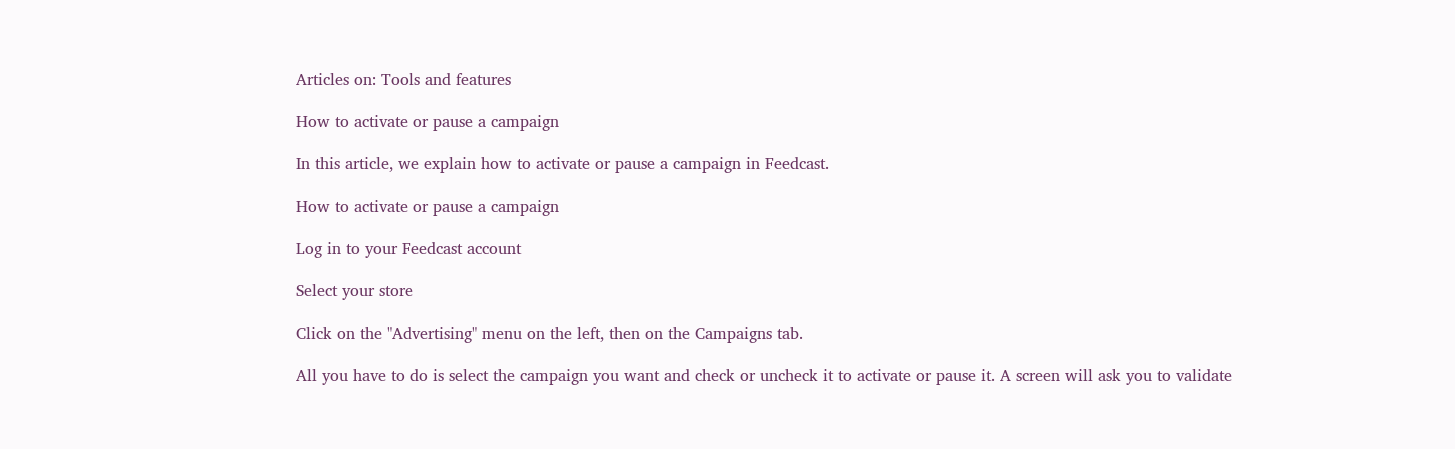Articles on: Tools and features

How to activate or pause a campaign

In this article, we explain how to activate or pause a campaign in Feedcast.

How to activate or pause a campaign

Log in to your Feedcast account

Select your store

Click on the "Advertising" menu on the left, then on the Campaigns tab.

All you have to do is select the campaign you want and check or uncheck it to activate or pause it. A screen will ask you to validate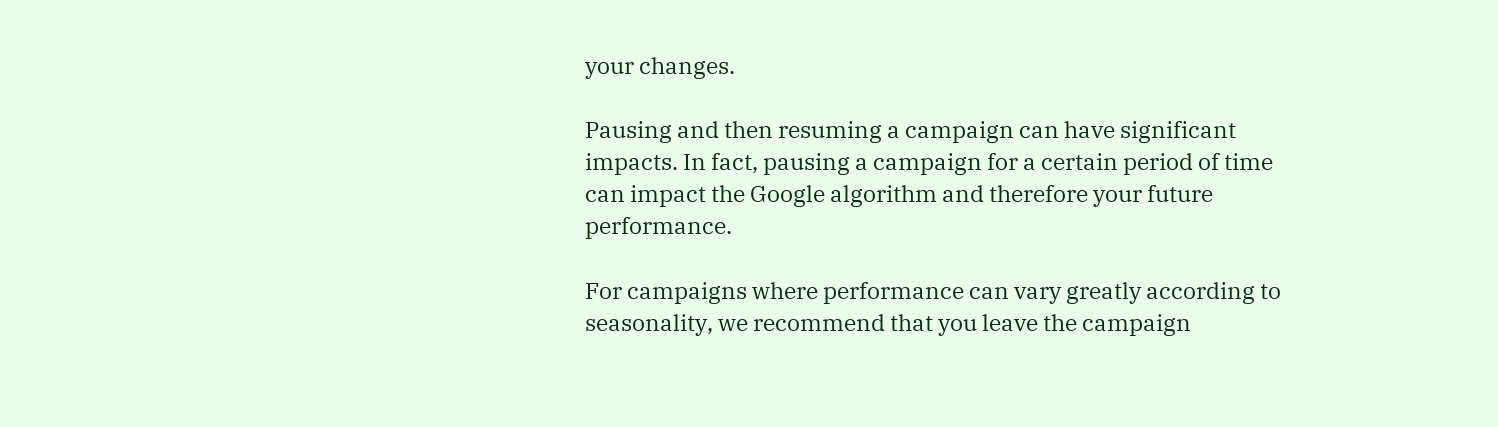your changes.

Pausing and then resuming a campaign can have significant impacts. In fact, pausing a campaign for a certain period of time can impact the Google algorithm and therefore your future performance.

For campaigns where performance can vary greatly according to seasonality, we recommend that you leave the campaign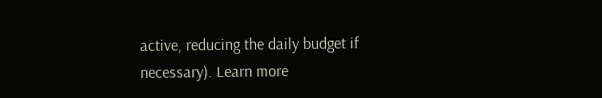active, reducing the daily budget if necessary). Learn more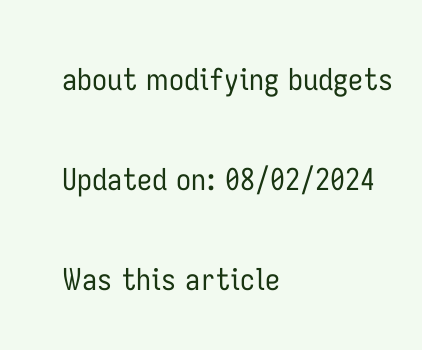about modifying budgets

Updated on: 08/02/2024

Was this article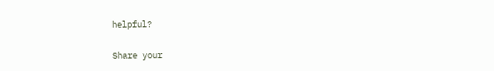helpful?

Share your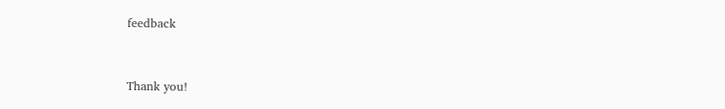feedback


Thank you!